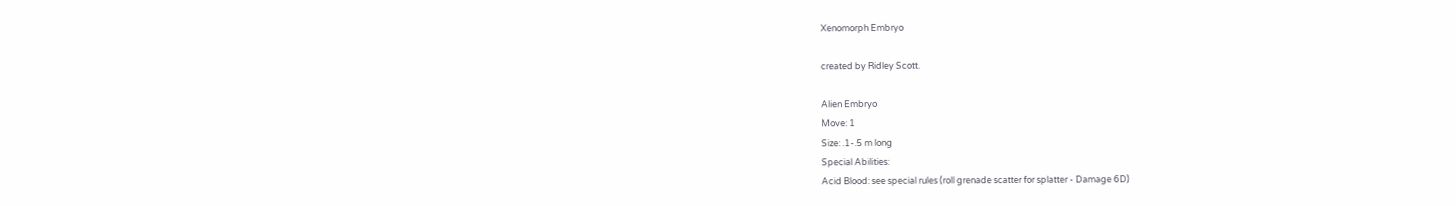Xenomorph Embryo

created by Ridley Scott.

Alien Embryo
Move: 1
Size: .1-.5 m long
Special Abilities:
Acid Blood: see special rules (roll grenade scatter for splatter - Damage 6D)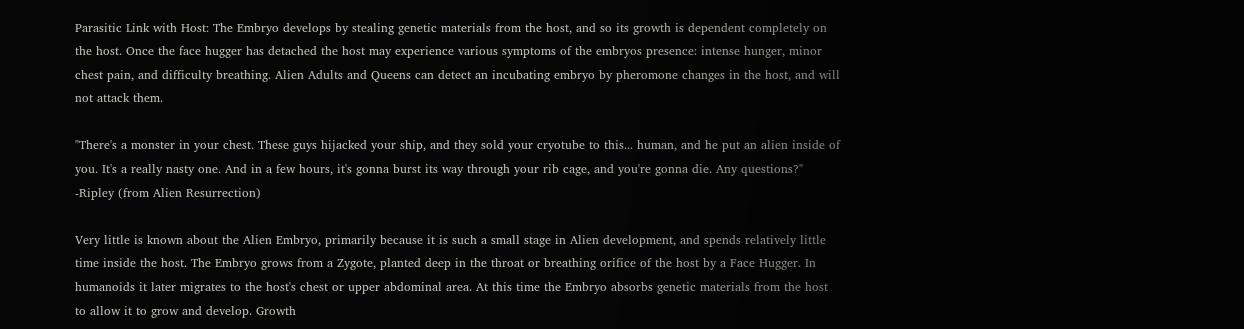Parasitic Link with Host: The Embryo develops by stealing genetic materials from the host, and so its growth is dependent completely on the host. Once the face hugger has detached the host may experience various symptoms of the embryos presence: intense hunger, minor chest pain, and difficulty breathing. Alien Adults and Queens can detect an incubating embryo by pheromone changes in the host, and will not attack them.

"There's a monster in your chest. These guys hijacked your ship, and they sold your cryotube to this... human, and he put an alien inside of you. It's a really nasty one. And in a few hours, it's gonna burst its way through your rib cage, and you're gonna die. Any questions?" -Ripley (from Alien Resurrection)

Very little is known about the Alien Embryo, primarily because it is such a small stage in Alien development, and spends relatively little time inside the host. The Embryo grows from a Zygote, planted deep in the throat or breathing orifice of the host by a Face Hugger. In humanoids it later migrates to the host's chest or upper abdominal area. At this time the Embryo absorbs genetic materials from the host to allow it to grow and develop. Growth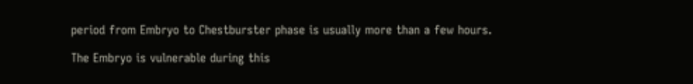period from Embryo to Chestburster phase is usually more than a few hours.

The Embryo is vulnerable during this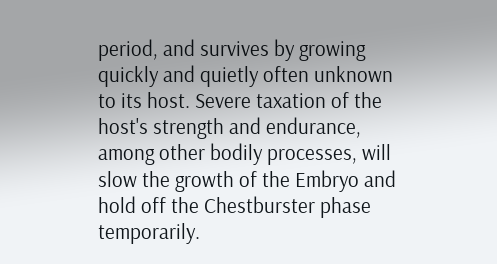period, and survives by growing quickly and quietly often unknown to its host. Severe taxation of the host's strength and endurance, among other bodily processes, will slow the growth of the Embryo and hold off the Chestburster phase temporarily.